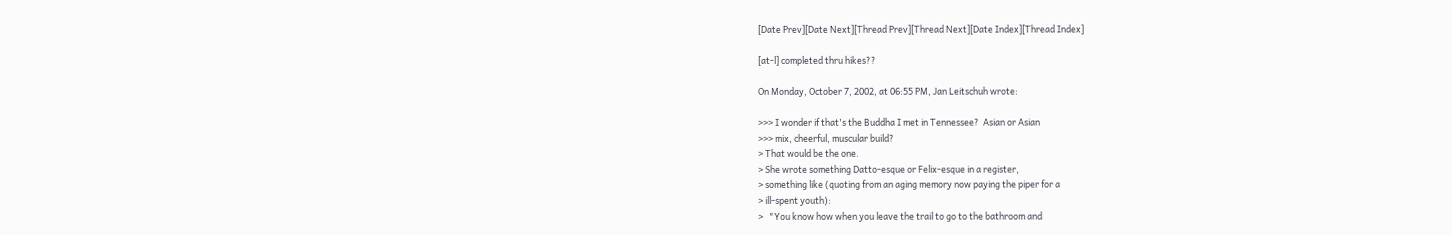[Date Prev][Date Next][Thread Prev][Thread Next][Date Index][Thread Index]

[at-l] completed thru hikes??

On Monday, October 7, 2002, at 06:55 PM, Jan Leitschuh wrote:

>>> I wonder if that's the Buddha I met in Tennessee?  Asian or Asian
>>> mix, cheerful, muscular build?
> That would be the one.
> She wrote something Datto-esque or Felix-esque in a register,
> something like (quoting from an aging memory now paying the piper for a
> ill-spent youth):
>   "You know how when you leave the trail to go to the bathroom and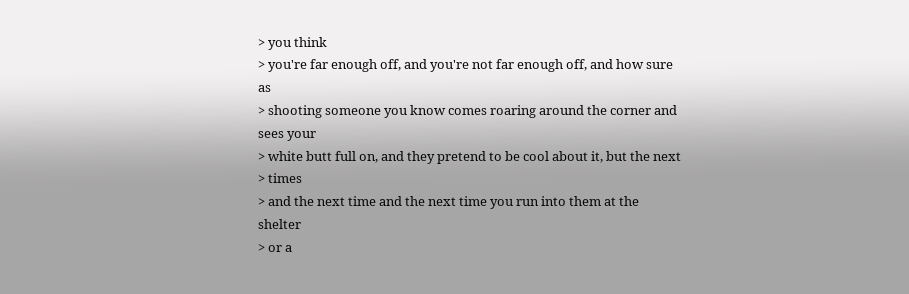> you think
> you're far enough off, and you're not far enough off, and how sure as
> shooting someone you know comes roaring around the corner and sees your
> white butt full on, and they pretend to be cool about it, but the next
> times
> and the next time and the next time you run into them at the shelter
> or a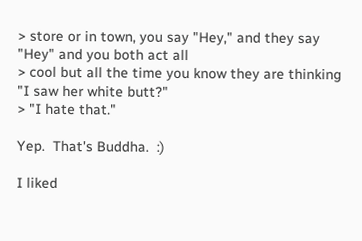> store or in town, you say "Hey," and they say "Hey" and you both act all
> cool but all the time you know they are thinking "I saw her white butt?"
> "I hate that."

Yep.  That's Buddha.  :)

I liked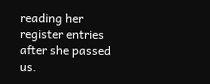reading her register entries after she passed us.